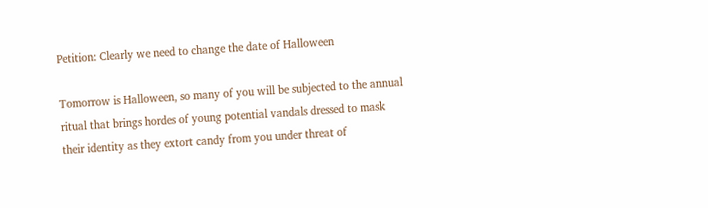Petition: Clearly we need to change the date of Halloween

Tomorrow is Halloween, so many of you will be subjected to the annual ritual that brings hordes of young potential vandals dressed to mask their identity as they extort candy from you under threat of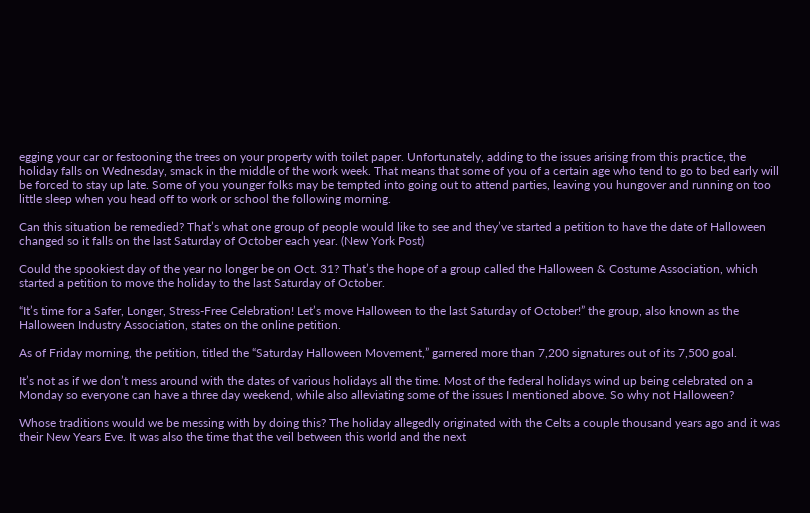egging your car or festooning the trees on your property with toilet paper. Unfortunately, adding to the issues arising from this practice, the holiday falls on Wednesday, smack in the middle of the work week. That means that some of you of a certain age who tend to go to bed early will be forced to stay up late. Some of you younger folks may be tempted into going out to attend parties, leaving you hungover and running on too little sleep when you head off to work or school the following morning.

Can this situation be remedied? That’s what one group of people would like to see and they’ve started a petition to have the date of Halloween changed so it falls on the last Saturday of October each year. (New York Post)

Could the spookiest day of the year no longer be on Oct. 31? That’s the hope of a group called the Halloween & Costume Association, which started a petition to move the holiday to the last Saturday of October.

“It’s time for a Safer, Longer, Stress-Free Celebration! Let’s move Halloween to the last Saturday of October!” the group, also known as the Halloween Industry Association, states on the online petition.

As of Friday morning, the petition, titled the “Saturday Halloween Movement,” garnered more than 7,200 signatures out of its 7,500 goal.

It’s not as if we don’t mess around with the dates of various holidays all the time. Most of the federal holidays wind up being celebrated on a Monday so everyone can have a three day weekend, while also alleviating some of the issues I mentioned above. So why not Halloween?

Whose traditions would we be messing with by doing this? The holiday allegedly originated with the Celts a couple thousand years ago and it was their New Years Eve. It was also the time that the veil between this world and the next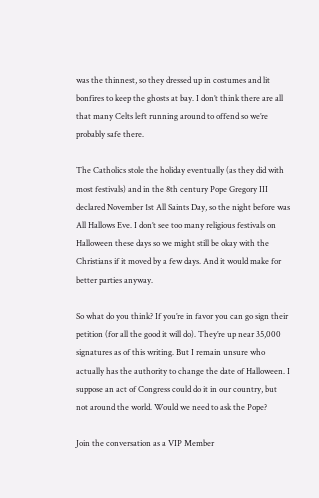was the thinnest, so they dressed up in costumes and lit bonfires to keep the ghosts at bay. I don’t think there are all that many Celts left running around to offend so we’re probably safe there.

The Catholics stole the holiday eventually (as they did with most festivals) and in the 8th century Pope Gregory III declared November 1st All Saints Day, so the night before was All Hallows Eve. I don’t see too many religious festivals on Halloween these days so we might still be okay with the Christians if it moved by a few days. And it would make for better parties anyway.

So what do you think? If you’re in favor you can go sign their petition (for all the good it will do). They’re up near 35,000 signatures as of this writing. But I remain unsure who actually has the authority to change the date of Halloween. I suppose an act of Congress could do it in our country, but not around the world. Would we need to ask the Pope?

Join the conversation as a VIP Member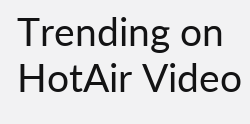Trending on HotAir Video